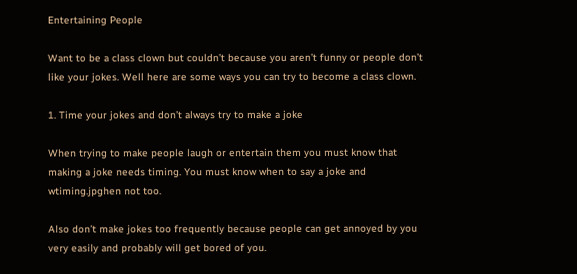Entertaining People

Want to be a class clown but couldn’t because you aren’t funny or people don’t like your jokes. Well here are some ways you can try to become a class clown.

1. Time your jokes and don’t always try to make a joke

When trying to make people laugh or entertain them you must know that making a joke needs timing. You must know when to say a joke and wtiming.jpghen not too.

Also don’t make jokes too frequently because people can get annoyed by you very easily and probably will get bored of you.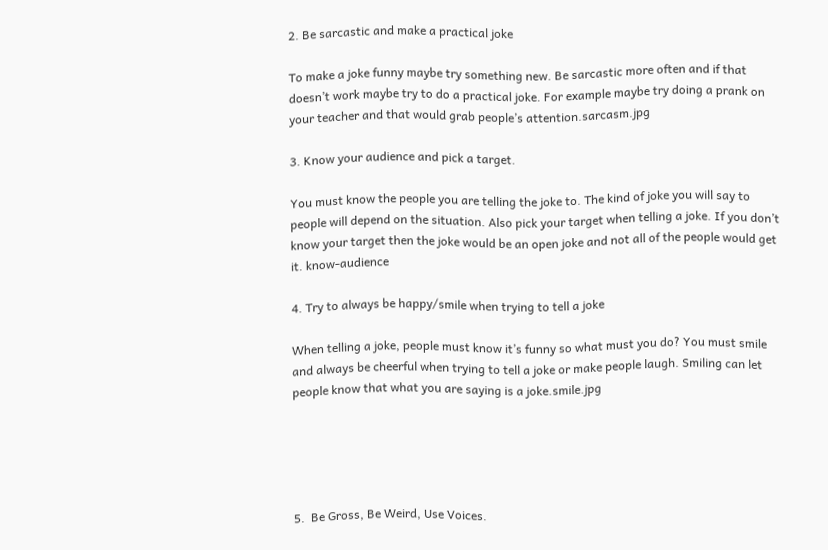2. Be sarcastic and make a practical joke

To make a joke funny maybe try something new. Be sarcastic more often and if that doesn’t work maybe try to do a practical joke. For example maybe try doing a prank on your teacher and that would grab people’s attention.sarcasm.jpg

3. Know your audience and pick a target.

You must know the people you are telling the joke to. The kind of joke you will say to people will depend on the situation. Also pick your target when telling a joke. If you don’t know your target then the joke would be an open joke and not all of the people would get it. know-audience

4. Try to always be happy/smile when trying to tell a joke

When telling a joke, people must know it’s funny so what must you do? You must smile and always be cheerful when trying to tell a joke or make people laugh. Smiling can let people know that what you are saying is a joke.smile.jpg





5.  Be Gross, Be Weird, Use Voices.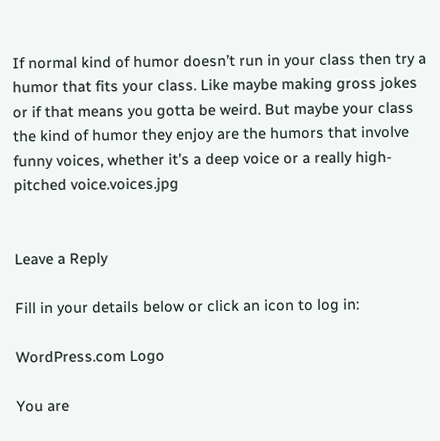If normal kind of humor doesn’t run in your class then try a humor that fits your class. Like maybe making gross jokes or if that means you gotta be weird. But maybe your class the kind of humor they enjoy are the humors that involve funny voices, whether it’s a deep voice or a really high-pitched voice.voices.jpg


Leave a Reply

Fill in your details below or click an icon to log in:

WordPress.com Logo

You are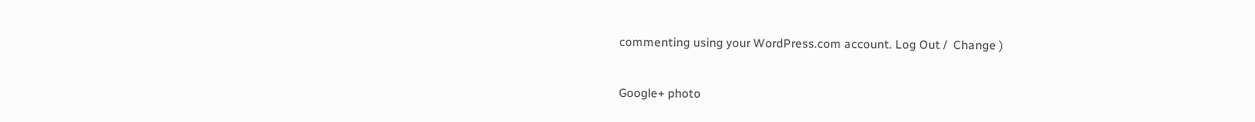commenting using your WordPress.com account. Log Out /  Change )

Google+ photo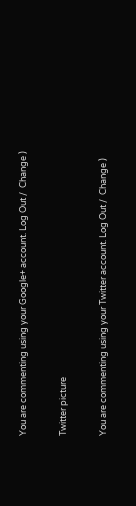You are commenting using your Google+ account. Log Out /  Change )

Twitter picture

You are commenting using your Twitter account. Log Out /  Change )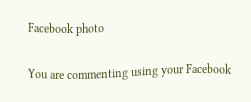Facebook photo

You are commenting using your Facebook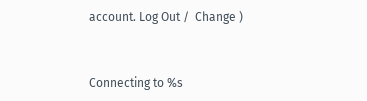account. Log Out /  Change )


Connecting to %s